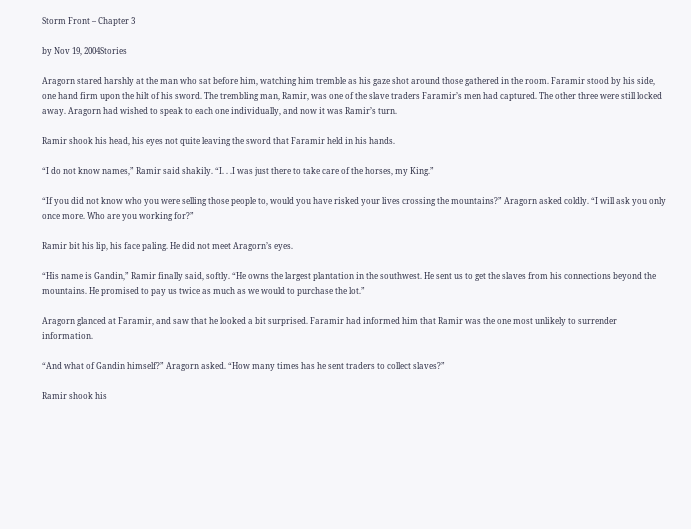Storm Front – Chapter 3

by Nov 19, 2004Stories

Aragorn stared harshly at the man who sat before him, watching him tremble as his gaze shot around those gathered in the room. Faramir stood by his side, one hand firm upon the hilt of his sword. The trembling man, Ramir, was one of the slave traders Faramir’s men had captured. The other three were still locked away. Aragorn had wished to speak to each one individually, and now it was Ramir’s turn.

Ramir shook his head, his eyes not quite leaving the sword that Faramir held in his hands.

“I do not know names,” Ramir said shakily. “I. . .I was just there to take care of the horses, my King.”

“If you did not know who you were selling those people to, would you have risked your lives crossing the mountains?” Aragorn asked coldly. “I will ask you only once more. Who are you working for?”

Ramir bit his lip, his face paling. He did not meet Aragorn’s eyes.

“His name is Gandin,” Ramir finally said, softly. “He owns the largest plantation in the southwest. He sent us to get the slaves from his connections beyond the mountains. He promised to pay us twice as much as we would to purchase the lot.”

Aragorn glanced at Faramir, and saw that he looked a bit surprised. Faramir had informed him that Ramir was the one most unlikely to surrender information.

“And what of Gandin himself?” Aragorn asked. “How many times has he sent traders to collect slaves?”

Ramir shook his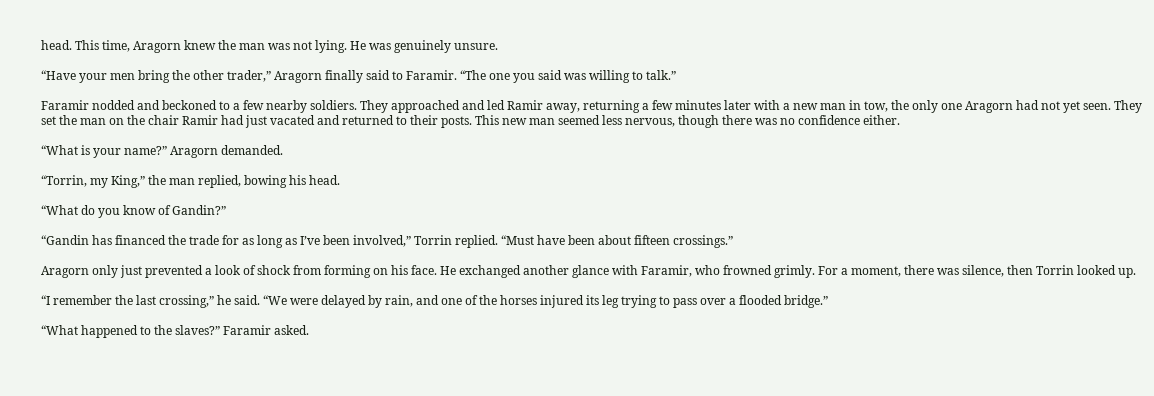head. This time, Aragorn knew the man was not lying. He was genuinely unsure.

“Have your men bring the other trader,” Aragorn finally said to Faramir. “The one you said was willing to talk.”

Faramir nodded and beckoned to a few nearby soldiers. They approached and led Ramir away, returning a few minutes later with a new man in tow, the only one Aragorn had not yet seen. They set the man on the chair Ramir had just vacated and returned to their posts. This new man seemed less nervous, though there was no confidence either.

“What is your name?” Aragorn demanded.

“Torrin, my King,” the man replied, bowing his head.

“What do you know of Gandin?”

“Gandin has financed the trade for as long as I’ve been involved,” Torrin replied. “Must have been about fifteen crossings.”

Aragorn only just prevented a look of shock from forming on his face. He exchanged another glance with Faramir, who frowned grimly. For a moment, there was silence, then Torrin looked up.

“I remember the last crossing,” he said. “We were delayed by rain, and one of the horses injured its leg trying to pass over a flooded bridge.”

“What happened to the slaves?” Faramir asked.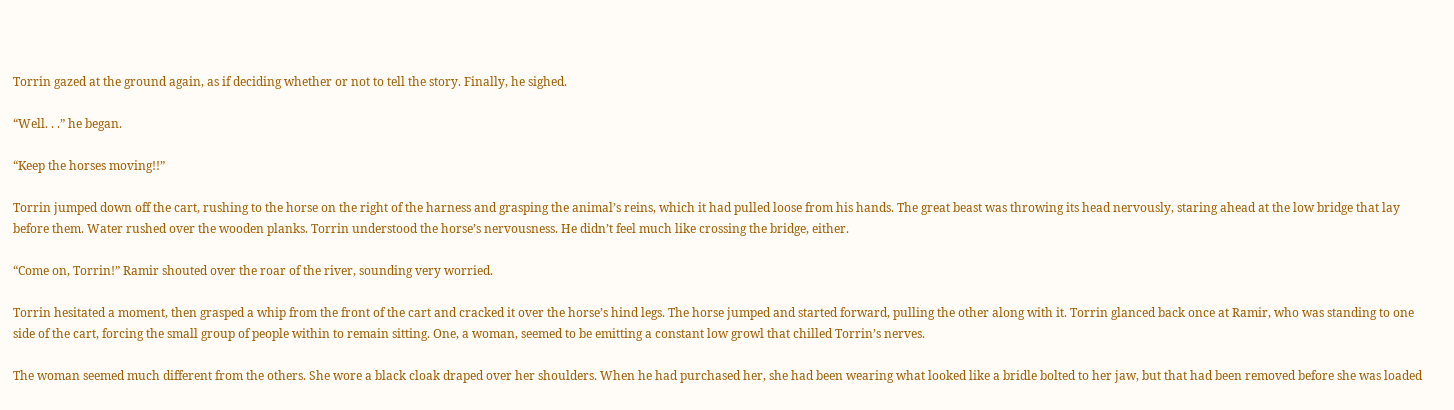Torrin gazed at the ground again, as if deciding whether or not to tell the story. Finally, he sighed.

“Well. . .” he began.

“Keep the horses moving!!”

Torrin jumped down off the cart, rushing to the horse on the right of the harness and grasping the animal’s reins, which it had pulled loose from his hands. The great beast was throwing its head nervously, staring ahead at the low bridge that lay before them. Water rushed over the wooden planks. Torrin understood the horse’s nervousness. He didn’t feel much like crossing the bridge, either.

“Come on, Torrin!” Ramir shouted over the roar of the river, sounding very worried.

Torrin hesitated a moment, then grasped a whip from the front of the cart and cracked it over the horse’s hind legs. The horse jumped and started forward, pulling the other along with it. Torrin glanced back once at Ramir, who was standing to one side of the cart, forcing the small group of people within to remain sitting. One, a woman, seemed to be emitting a constant low growl that chilled Torrin’s nerves.

The woman seemed much different from the others. She wore a black cloak draped over her shoulders. When he had purchased her, she had been wearing what looked like a bridle bolted to her jaw, but that had been removed before she was loaded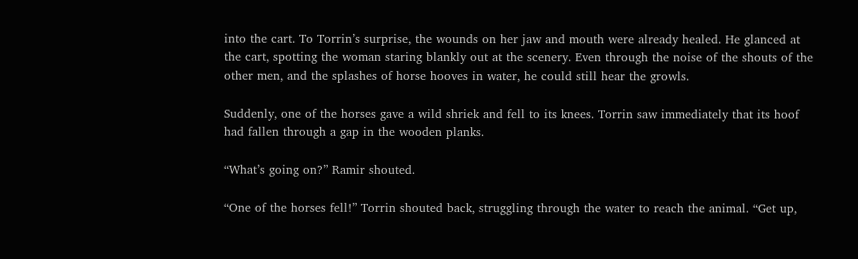into the cart. To Torrin’s surprise, the wounds on her jaw and mouth were already healed. He glanced at the cart, spotting the woman staring blankly out at the scenery. Even through the noise of the shouts of the other men, and the splashes of horse hooves in water, he could still hear the growls.

Suddenly, one of the horses gave a wild shriek and fell to its knees. Torrin saw immediately that its hoof had fallen through a gap in the wooden planks.

“What’s going on?” Ramir shouted.

“One of the horses fell!” Torrin shouted back, struggling through the water to reach the animal. “Get up,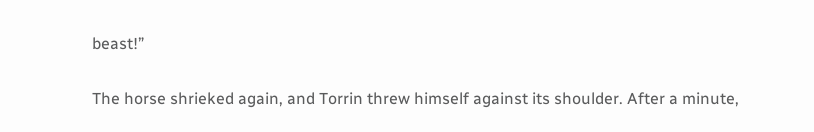beast!”

The horse shrieked again, and Torrin threw himself against its shoulder. After a minute,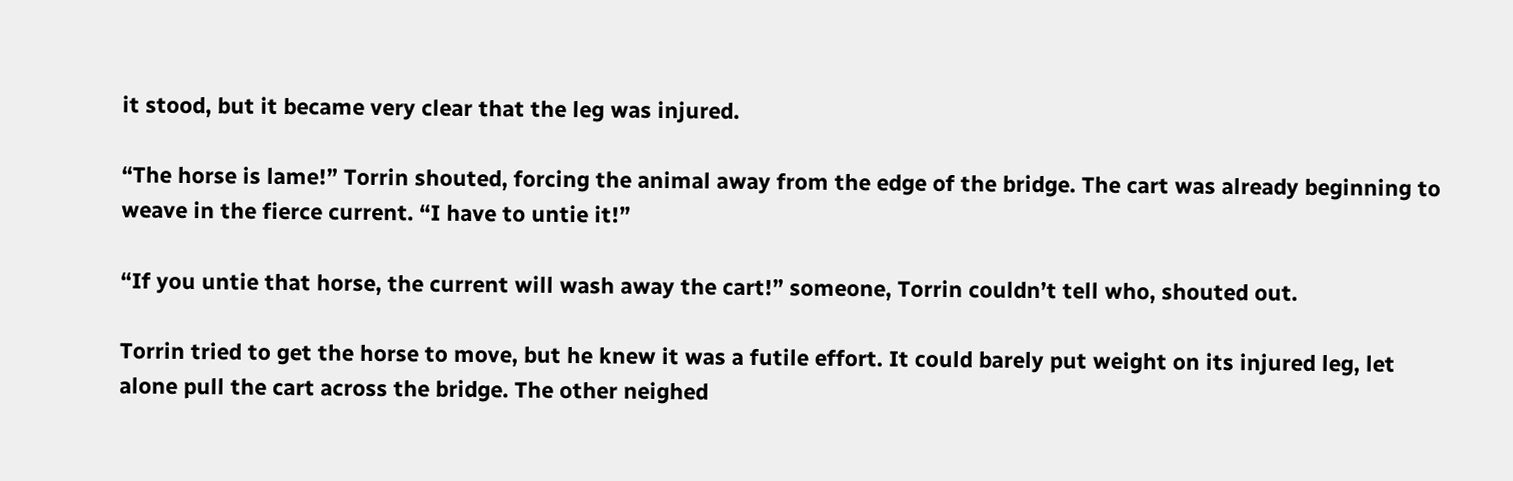it stood, but it became very clear that the leg was injured.

“The horse is lame!” Torrin shouted, forcing the animal away from the edge of the bridge. The cart was already beginning to weave in the fierce current. “I have to untie it!”

“If you untie that horse, the current will wash away the cart!” someone, Torrin couldn’t tell who, shouted out.

Torrin tried to get the horse to move, but he knew it was a futile effort. It could barely put weight on its injured leg, let alone pull the cart across the bridge. The other neighed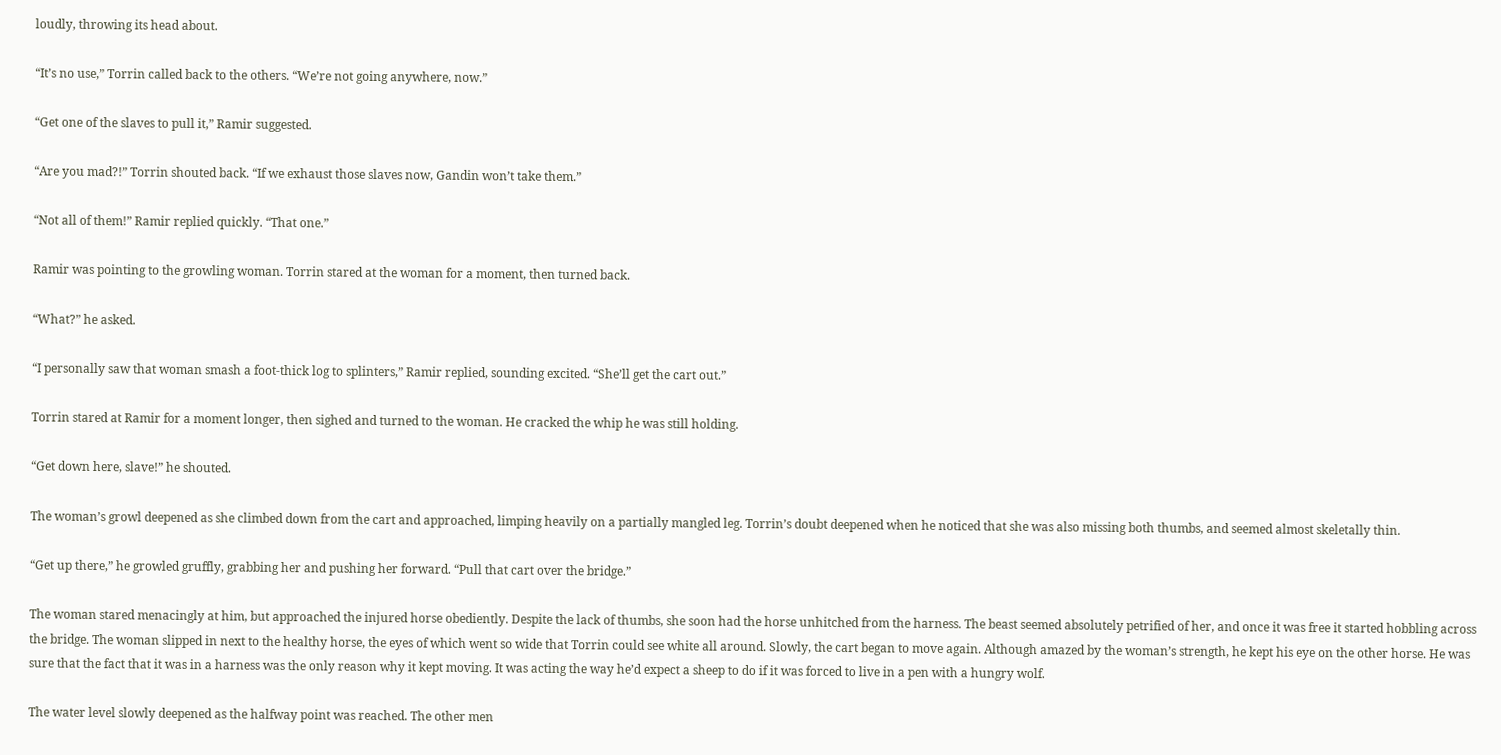loudly, throwing its head about.

“It’s no use,” Torrin called back to the others. “We’re not going anywhere, now.”

“Get one of the slaves to pull it,” Ramir suggested.

“Are you mad?!” Torrin shouted back. “If we exhaust those slaves now, Gandin won’t take them.”

“Not all of them!” Ramir replied quickly. “That one.”

Ramir was pointing to the growling woman. Torrin stared at the woman for a moment, then turned back.

“What?” he asked.

“I personally saw that woman smash a foot-thick log to splinters,” Ramir replied, sounding excited. “She’ll get the cart out.”

Torrin stared at Ramir for a moment longer, then sighed and turned to the woman. He cracked the whip he was still holding.

“Get down here, slave!” he shouted.

The woman’s growl deepened as she climbed down from the cart and approached, limping heavily on a partially mangled leg. Torrin’s doubt deepened when he noticed that she was also missing both thumbs, and seemed almost skeletally thin.

“Get up there,” he growled gruffly, grabbing her and pushing her forward. “Pull that cart over the bridge.”

The woman stared menacingly at him, but approached the injured horse obediently. Despite the lack of thumbs, she soon had the horse unhitched from the harness. The beast seemed absolutely petrified of her, and once it was free it started hobbling across the bridge. The woman slipped in next to the healthy horse, the eyes of which went so wide that Torrin could see white all around. Slowly, the cart began to move again. Although amazed by the woman’s strength, he kept his eye on the other horse. He was sure that the fact that it was in a harness was the only reason why it kept moving. It was acting the way he’d expect a sheep to do if it was forced to live in a pen with a hungry wolf.

The water level slowly deepened as the halfway point was reached. The other men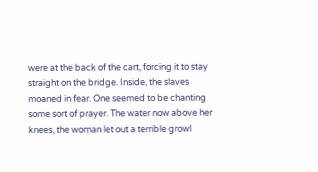were at the back of the cart, forcing it to stay straight on the bridge. Inside, the slaves moaned in fear. One seemed to be chanting some sort of prayer. The water now above her knees, the woman let out a terrible growl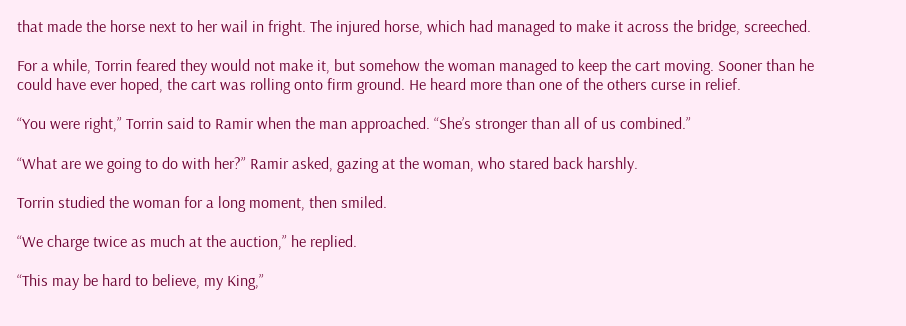that made the horse next to her wail in fright. The injured horse, which had managed to make it across the bridge, screeched.

For a while, Torrin feared they would not make it, but somehow the woman managed to keep the cart moving. Sooner than he could have ever hoped, the cart was rolling onto firm ground. He heard more than one of the others curse in relief.

“You were right,” Torrin said to Ramir when the man approached. “She’s stronger than all of us combined.”

“What are we going to do with her?” Ramir asked, gazing at the woman, who stared back harshly.

Torrin studied the woman for a long moment, then smiled.

“We charge twice as much at the auction,” he replied.

“This may be hard to believe, my King,”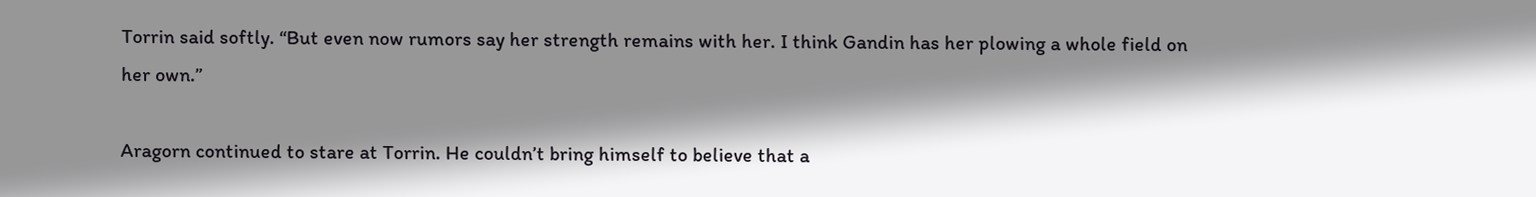Torrin said softly. “But even now rumors say her strength remains with her. I think Gandin has her plowing a whole field on her own.”

Aragorn continued to stare at Torrin. He couldn’t bring himself to believe that a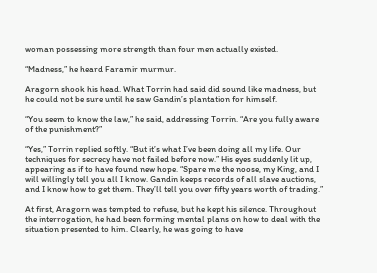woman possessing more strength than four men actually existed.

“Madness,” he heard Faramir murmur.

Aragorn shook his head. What Torrin had said did sound like madness, but he could not be sure until he saw Gandin’s plantation for himself.

“You seem to know the law,” he said, addressing Torrin. “Are you fully aware of the punishment?”

“Yes,” Torrin replied softly. “But it’s what I’ve been doing all my life. Our techniques for secrecy have not failed before now.” His eyes suddenly lit up, appearing as if to have found new hope. “Spare me the noose, my King, and I will willingly tell you all I know. Gandin keeps records of all slave auctions, and I know how to get them. They’ll tell you over fifty years worth of trading.”

At first, Aragorn was tempted to refuse, but he kept his silence. Throughout the interrogation, he had been forming mental plans on how to deal with the situation presented to him. Clearly, he was going to have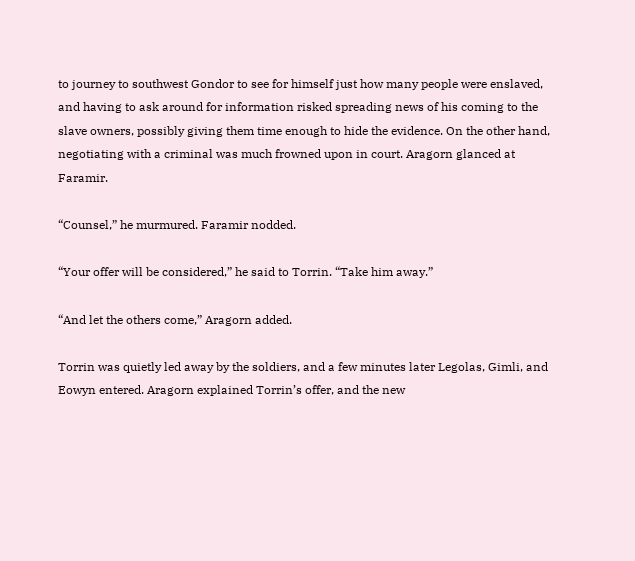to journey to southwest Gondor to see for himself just how many people were enslaved, and having to ask around for information risked spreading news of his coming to the slave owners, possibly giving them time enough to hide the evidence. On the other hand, negotiating with a criminal was much frowned upon in court. Aragorn glanced at Faramir.

“Counsel,” he murmured. Faramir nodded.

“Your offer will be considered,” he said to Torrin. “Take him away.”

“And let the others come,” Aragorn added.

Torrin was quietly led away by the soldiers, and a few minutes later Legolas, Gimli, and Eowyn entered. Aragorn explained Torrin’s offer, and the new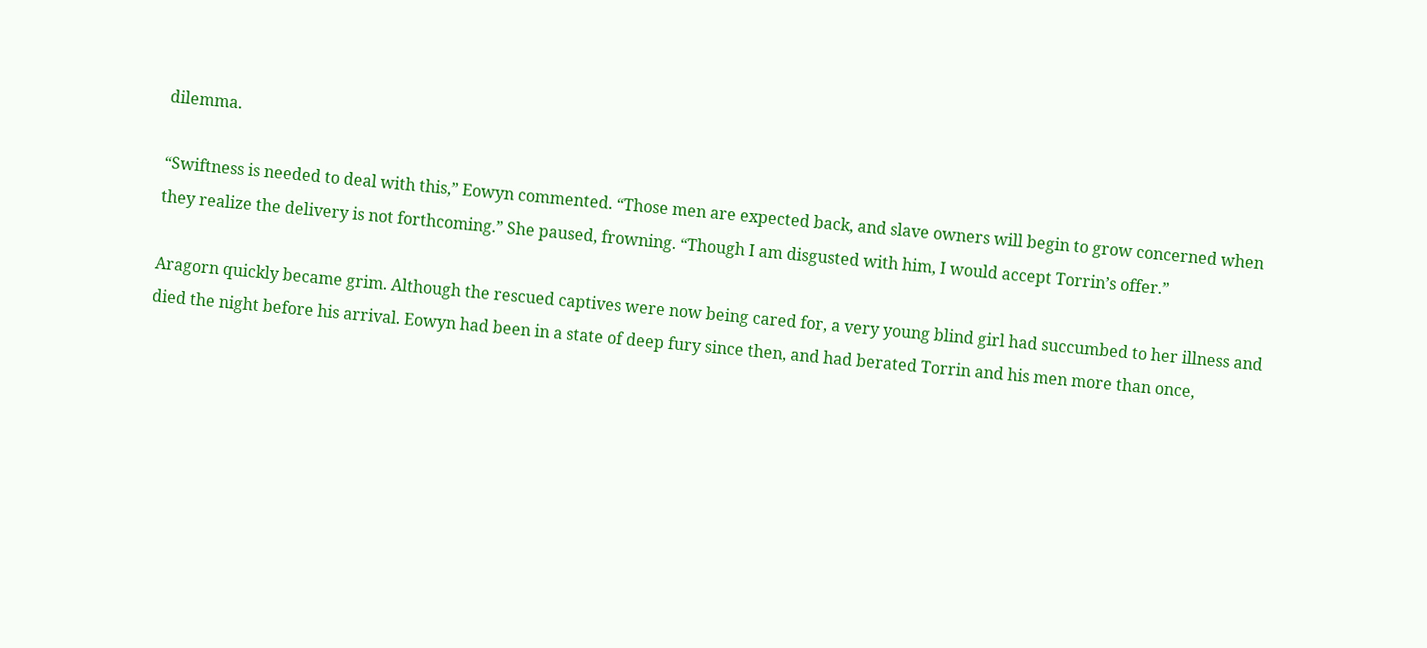dilemma.

“Swiftness is needed to deal with this,” Eowyn commented. “Those men are expected back, and slave owners will begin to grow concerned when they realize the delivery is not forthcoming.” She paused, frowning. “Though I am disgusted with him, I would accept Torrin’s offer.”

Aragorn quickly became grim. Although the rescued captives were now being cared for, a very young blind girl had succumbed to her illness and died the night before his arrival. Eowyn had been in a state of deep fury since then, and had berated Torrin and his men more than once,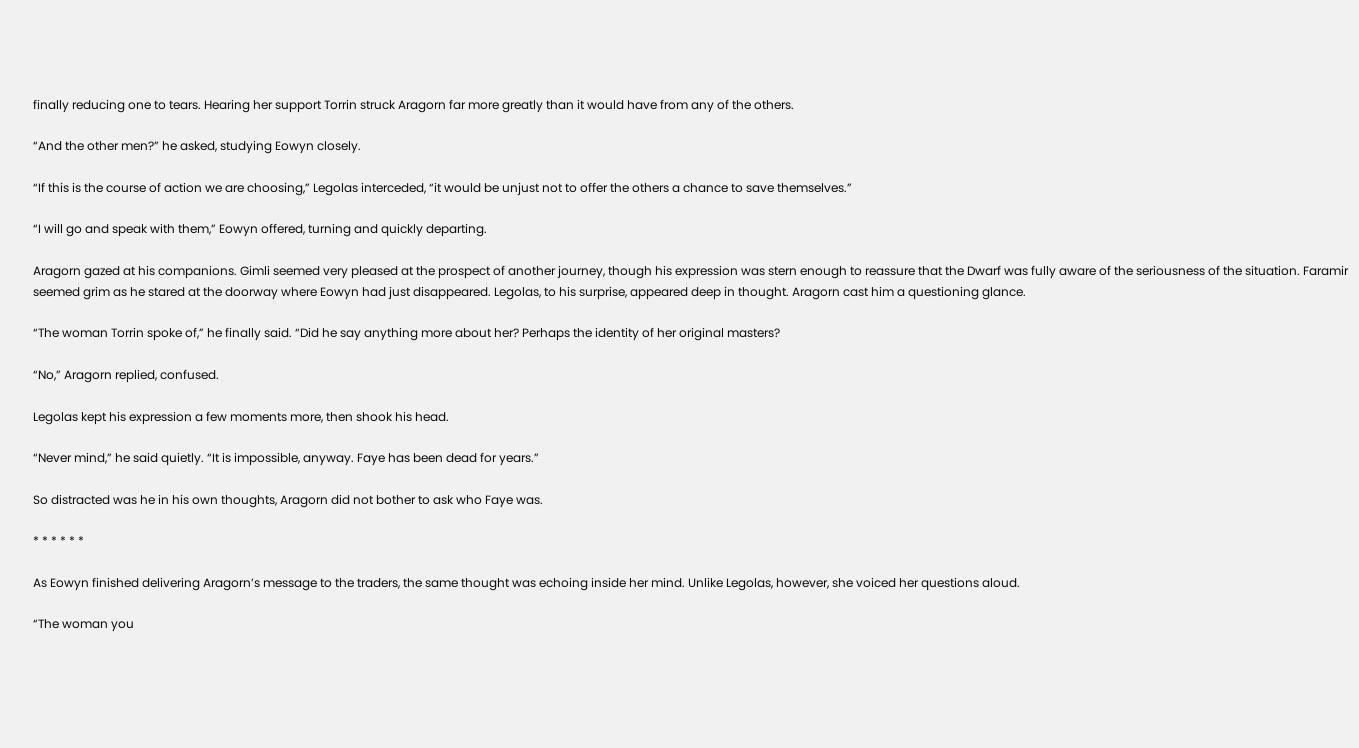finally reducing one to tears. Hearing her support Torrin struck Aragorn far more greatly than it would have from any of the others.

“And the other men?” he asked, studying Eowyn closely.

“If this is the course of action we are choosing,” Legolas interceded, “it would be unjust not to offer the others a chance to save themselves.”

“I will go and speak with them,” Eowyn offered, turning and quickly departing.

Aragorn gazed at his companions. Gimli seemed very pleased at the prospect of another journey, though his expression was stern enough to reassure that the Dwarf was fully aware of the seriousness of the situation. Faramir seemed grim as he stared at the doorway where Eowyn had just disappeared. Legolas, to his surprise, appeared deep in thought. Aragorn cast him a questioning glance.

“The woman Torrin spoke of,” he finally said. “Did he say anything more about her? Perhaps the identity of her original masters?

“No,” Aragorn replied, confused.

Legolas kept his expression a few moments more, then shook his head.

“Never mind,” he said quietly. “It is impossible, anyway. Faye has been dead for years.”

So distracted was he in his own thoughts, Aragorn did not bother to ask who Faye was.

* * * * * *

As Eowyn finished delivering Aragorn’s message to the traders, the same thought was echoing inside her mind. Unlike Legolas, however, she voiced her questions aloud.

“The woman you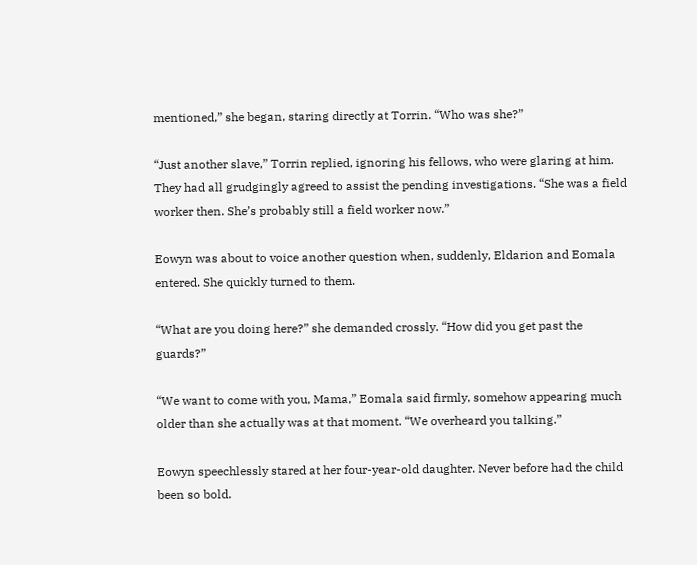mentioned,” she began, staring directly at Torrin. “Who was she?”

“Just another slave,” Torrin replied, ignoring his fellows, who were glaring at him. They had all grudgingly agreed to assist the pending investigations. “She was a field worker then. She’s probably still a field worker now.”

Eowyn was about to voice another question when, suddenly, Eldarion and Eomala entered. She quickly turned to them.

“What are you doing here?” she demanded crossly. “How did you get past the guards?”

“We want to come with you, Mama,” Eomala said firmly, somehow appearing much older than she actually was at that moment. “We overheard you talking.”

Eowyn speechlessly stared at her four-year-old daughter. Never before had the child been so bold.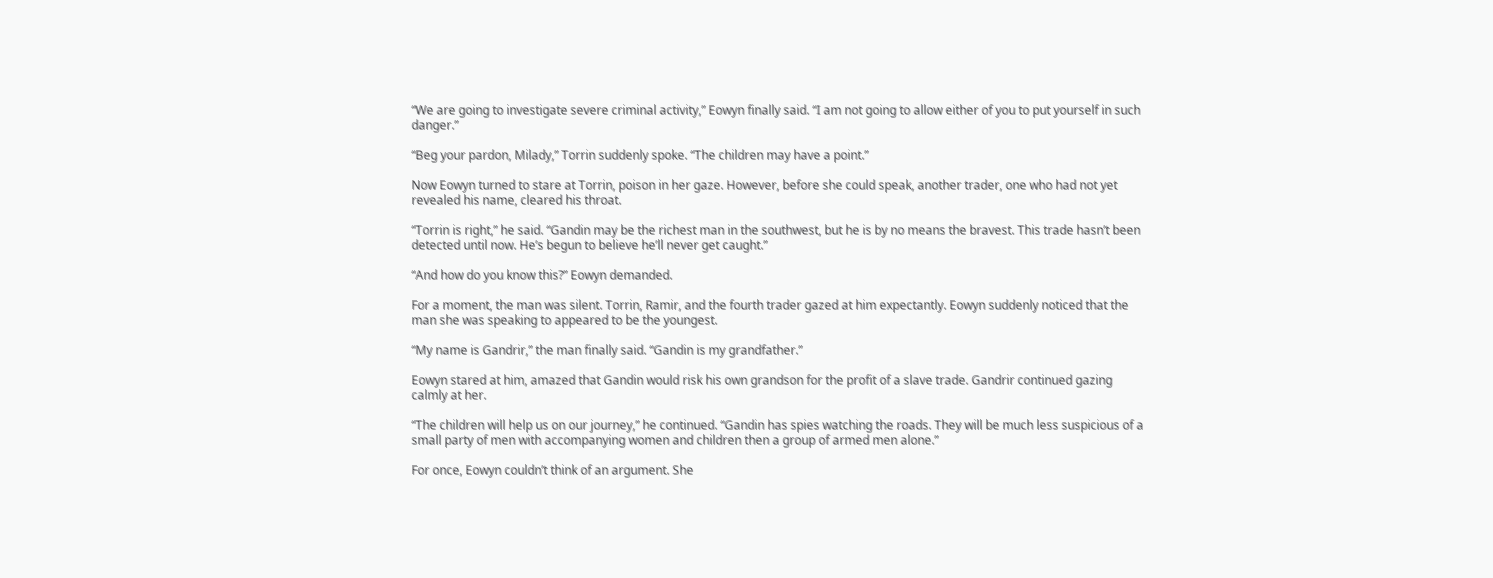“We are going to investigate severe criminal activity,” Eowyn finally said. “I am not going to allow either of you to put yourself in such danger.”

“Beg your pardon, Milady,” Torrin suddenly spoke. “The children may have a point.”

Now Eowyn turned to stare at Torrin, poison in her gaze. However, before she could speak, another trader, one who had not yet revealed his name, cleared his throat.

“Torrin is right,” he said. “Gandin may be the richest man in the southwest, but he is by no means the bravest. This trade hasn’t been detected until now. He’s begun to believe he’ll never get caught.”

“And how do you know this?” Eowyn demanded.

For a moment, the man was silent. Torrin, Ramir, and the fourth trader gazed at him expectantly. Eowyn suddenly noticed that the man she was speaking to appeared to be the youngest.

“My name is Gandrir,” the man finally said. “Gandin is my grandfather.”

Eowyn stared at him, amazed that Gandin would risk his own grandson for the profit of a slave trade. Gandrir continued gazing calmly at her.

“The children will help us on our journey,” he continued. “Gandin has spies watching the roads. They will be much less suspicious of a small party of men with accompanying women and children then a group of armed men alone.”

For once, Eowyn couldn’t think of an argument. She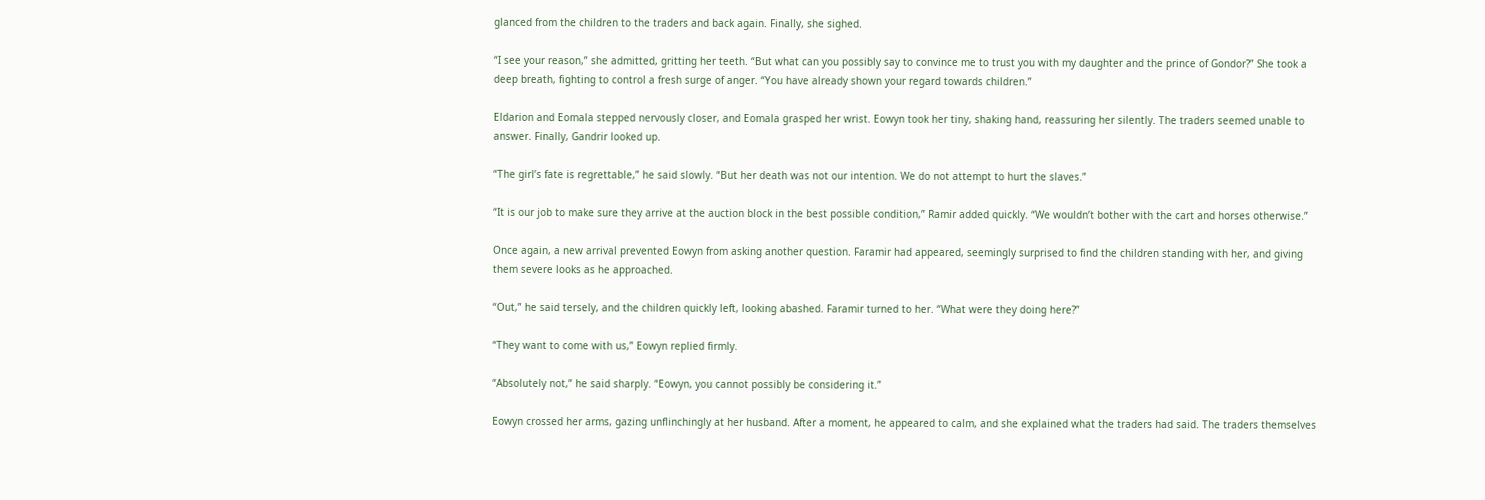glanced from the children to the traders and back again. Finally, she sighed.

“I see your reason,” she admitted, gritting her teeth. “But what can you possibly say to convince me to trust you with my daughter and the prince of Gondor?” She took a deep breath, fighting to control a fresh surge of anger. “You have already shown your regard towards children.”

Eldarion and Eomala stepped nervously closer, and Eomala grasped her wrist. Eowyn took her tiny, shaking hand, reassuring her silently. The traders seemed unable to answer. Finally, Gandrir looked up.

“The girl’s fate is regrettable,” he said slowly. “But her death was not our intention. We do not attempt to hurt the slaves.”

“It is our job to make sure they arrive at the auction block in the best possible condition,” Ramir added quickly. “We wouldn’t bother with the cart and horses otherwise.”

Once again, a new arrival prevented Eowyn from asking another question. Faramir had appeared, seemingly surprised to find the children standing with her, and giving them severe looks as he approached.

“Out,” he said tersely, and the children quickly left, looking abashed. Faramir turned to her. “What were they doing here?”

“They want to come with us,” Eowyn replied firmly.

“Absolutely not,” he said sharply. “Eowyn, you cannot possibly be considering it.”

Eowyn crossed her arms, gazing unflinchingly at her husband. After a moment, he appeared to calm, and she explained what the traders had said. The traders themselves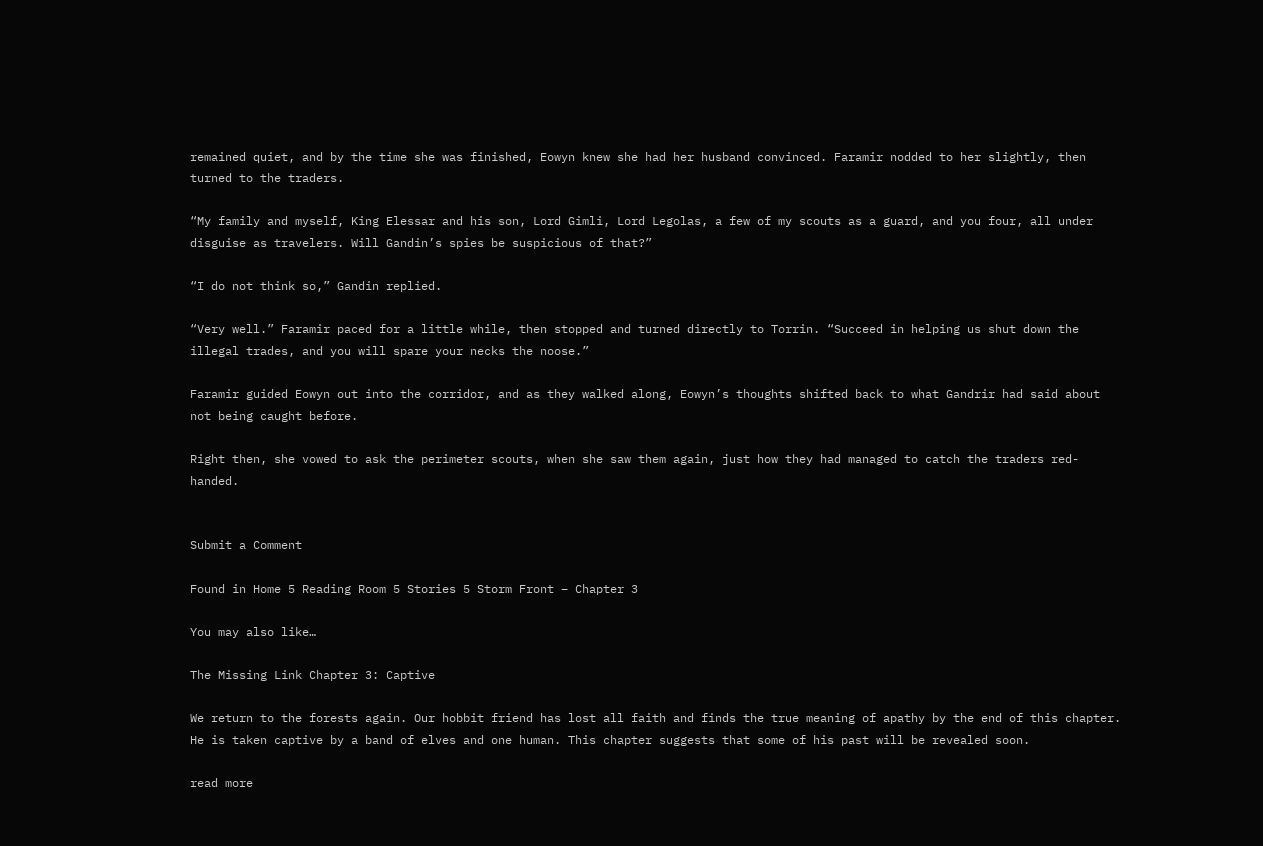remained quiet, and by the time she was finished, Eowyn knew she had her husband convinced. Faramir nodded to her slightly, then turned to the traders.

“My family and myself, King Elessar and his son, Lord Gimli, Lord Legolas, a few of my scouts as a guard, and you four, all under disguise as travelers. Will Gandin’s spies be suspicious of that?”

“I do not think so,” Gandin replied.

“Very well.” Faramir paced for a little while, then stopped and turned directly to Torrin. “Succeed in helping us shut down the illegal trades, and you will spare your necks the noose.”

Faramir guided Eowyn out into the corridor, and as they walked along, Eowyn’s thoughts shifted back to what Gandrir had said about not being caught before.

Right then, she vowed to ask the perimeter scouts, when she saw them again, just how they had managed to catch the traders red-handed.


Submit a Comment

Found in Home 5 Reading Room 5 Stories 5 Storm Front – Chapter 3

You may also like…

The Missing Link Chapter 3: Captive

We return to the forests again. Our hobbit friend has lost all faith and finds the true meaning of apathy by the end of this chapter. He is taken captive by a band of elves and one human. This chapter suggests that some of his past will be revealed soon.

read more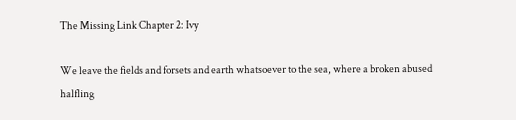The Missing Link Chapter 2: Ivy

We leave the fields and forsets and earth whatsoever to the sea, where a broken abused halfling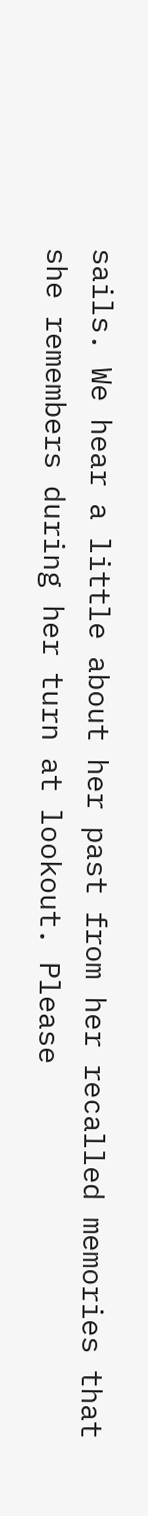sails. We hear a little about her past from her recalled memories that she remembers during her turn at lookout. Please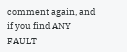comment again, and if you find ANY FAULT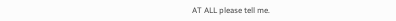AT ALL please tell me.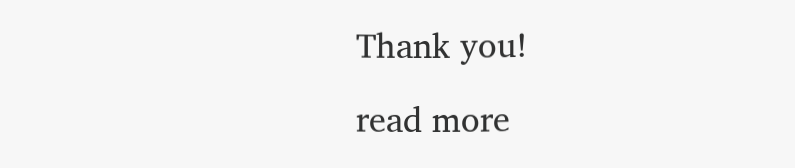Thank you!

read more